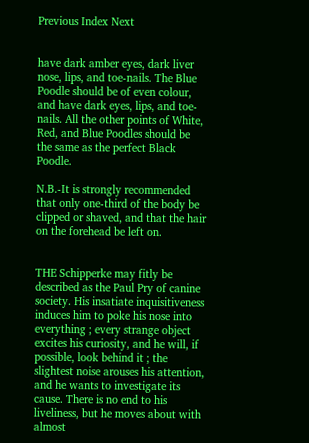Previous Index Next


have dark amber eyes, dark liver nose, lips, and toe-nails. The Blue Poodle should be of even colour, and have dark eyes, lips, and toe-nails. All the other points of White, Red, and Blue Poodles should be the same as the perfect Black Poodle.

N.B.-It is strongly recommended that only one-third of the body be clipped or shaved, and that the hair on the forehead be left on.


THE Schipperke may fitly be described as the Paul Pry of canine society. His insatiate inquisitiveness induces him to poke his nose into everything ; every strange object excites his curiosity, and he will, if possible, look behind it ; the slightest noise arouses his attention, and he wants to investigate its cause. There is no end to his liveliness, but he moves about with almost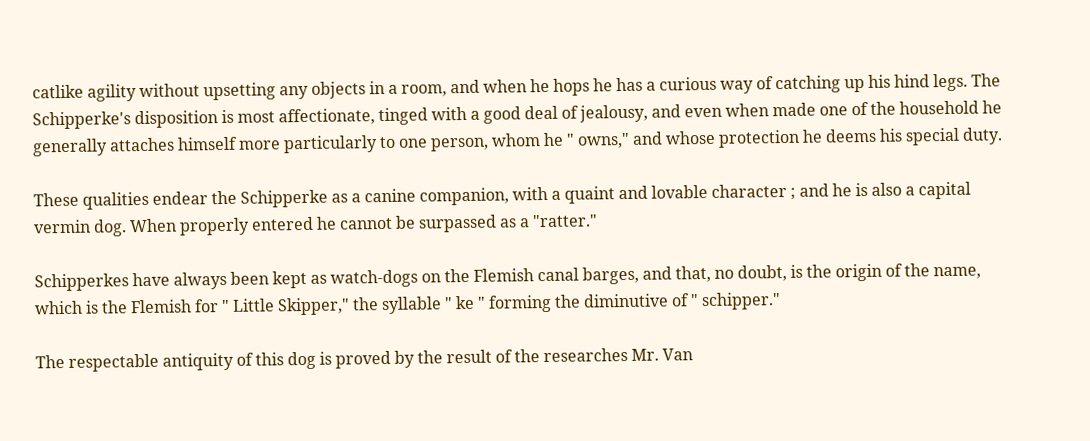catlike agility without upsetting any objects in a room, and when he hops he has a curious way of catching up his hind legs. The Schipperke's disposition is most affectionate, tinged with a good deal of jealousy, and even when made one of the household he generally attaches himself more particularly to one person, whom he " owns," and whose protection he deems his special duty.

These qualities endear the Schipperke as a canine companion, with a quaint and lovable character ; and he is also a capital vermin dog. When properly entered he cannot be surpassed as a "ratter."

Schipperkes have always been kept as watch-dogs on the Flemish canal barges, and that, no doubt, is the origin of the name, which is the Flemish for " Little Skipper," the syllable " ke " forming the diminutive of " schipper."

The respectable antiquity of this dog is proved by the result of the researches Mr. Van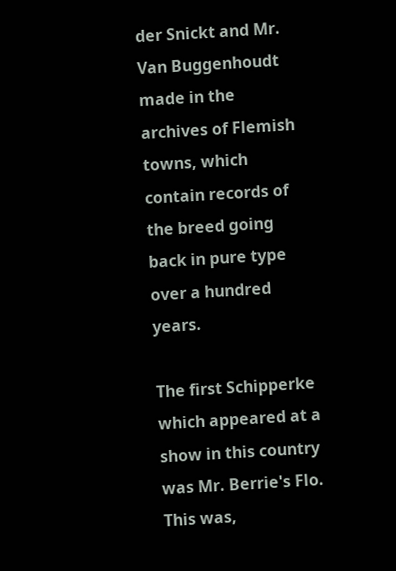der Snickt and Mr. Van Buggenhoudt made in the archives of Flemish towns, which contain records of the breed going back in pure type over a hundred years.

The first Schipperke which appeared at a show in this country was Mr. Berrie's Flo. This was,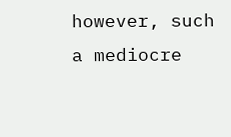however, such a mediocre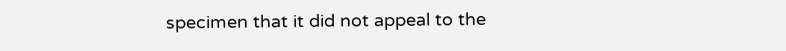specimen that it did not appeal to the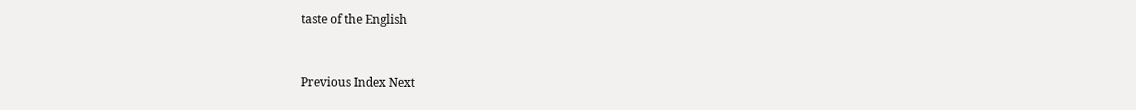taste of the English


Previous Index Next